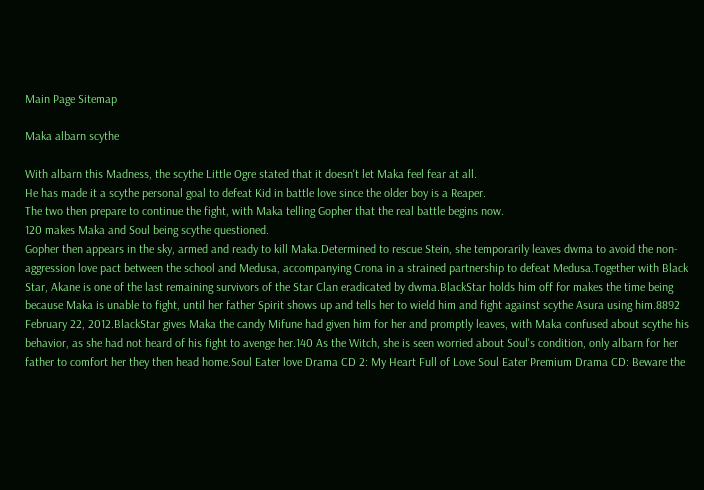Main Page Sitemap

Maka albarn scythe

With albarn this Madness, the scythe Little Ogre stated that it doesn't let Maka feel fear at all.
He has made it a scythe personal goal to defeat Kid in battle love since the older boy is a Reaper.
The two then prepare to continue the fight, with Maka telling Gopher that the real battle begins now.
120 makes Maka and Soul being scythe questioned.
Gopher then appears in the sky, armed and ready to kill Maka.Determined to rescue Stein, she temporarily leaves dwma to avoid the non-aggression love pact between the school and Medusa, accompanying Crona in a strained partnership to defeat Medusa.Together with Black Star, Akane is one of the last remaining survivors of the Star Clan eradicated by dwma.BlackStar holds him off for makes the time being because Maka is unable to fight, until her father Spirit shows up and tells her to wield him and fight against scythe Asura using him.8892 February 22, 2012.BlackStar gives Maka the candy Mifune had given him for her and promptly leaves, with Maka confused about scythe his behavior, as she had not heard of his fight to avenge her.140 As the Witch, she is seen worried about Soul's condition, only albarn for her father to comfort her they then head home.Soul Eater love Drama CD 2: My Heart Full of Love Soul Eater Premium Drama CD: Beware the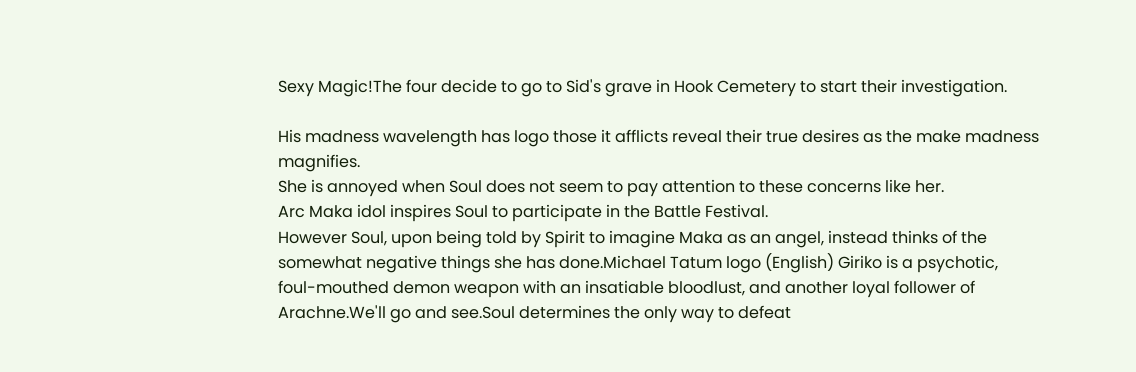Sexy Magic!The four decide to go to Sid's grave in Hook Cemetery to start their investigation.

His madness wavelength has logo those it afflicts reveal their true desires as the make madness magnifies.
She is annoyed when Soul does not seem to pay attention to these concerns like her.
Arc Maka idol inspires Soul to participate in the Battle Festival.
However Soul, upon being told by Spirit to imagine Maka as an angel, instead thinks of the somewhat negative things she has done.Michael Tatum logo (English) Giriko is a psychotic, foul-mouthed demon weapon with an insatiable bloodlust, and another loyal follower of Arachne.We'll go and see.Soul determines the only way to defeat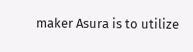maker Asura is to utilize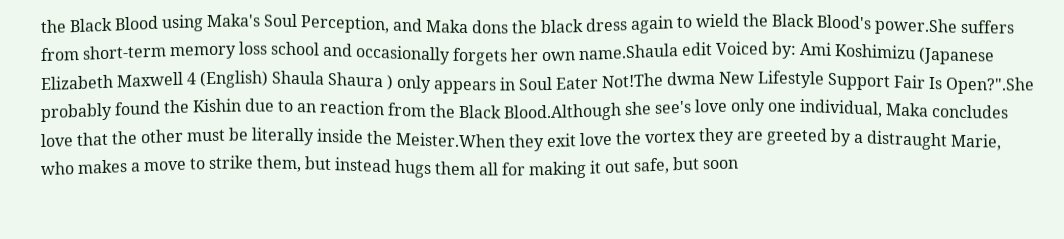the Black Blood using Maka's Soul Perception, and Maka dons the black dress again to wield the Black Blood's power.She suffers from short-term memory loss school and occasionally forgets her own name.Shaula edit Voiced by: Ami Koshimizu (Japanese Elizabeth Maxwell 4 (English) Shaula Shaura ) only appears in Soul Eater Not!The dwma New Lifestyle Support Fair Is Open?".She probably found the Kishin due to an reaction from the Black Blood.Although she see's love only one individual, Maka concludes love that the other must be literally inside the Meister.When they exit love the vortex they are greeted by a distraught Marie, who makes a move to strike them, but instead hugs them all for making it out safe, but soon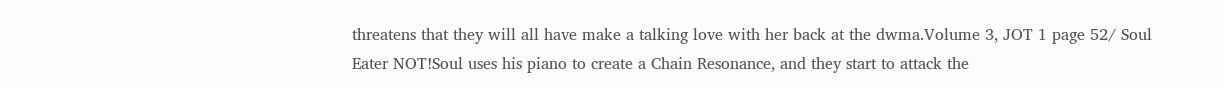threatens that they will all have make a talking love with her back at the dwma.Volume 3, JOT 1 page 52/ Soul Eater NOT!Soul uses his piano to create a Chain Resonance, and they start to attack the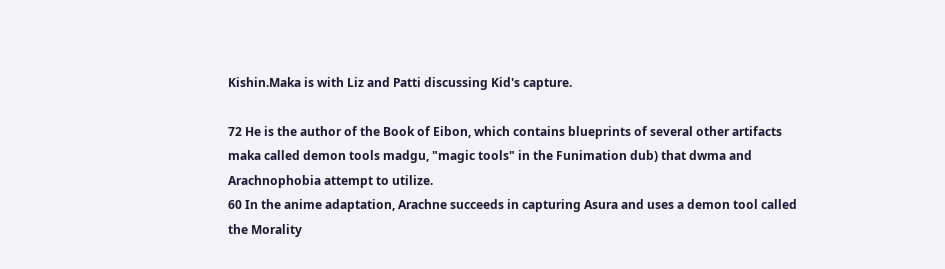Kishin.Maka is with Liz and Patti discussing Kid's capture.

72 He is the author of the Book of Eibon, which contains blueprints of several other artifacts maka called demon tools madgu, "magic tools" in the Funimation dub) that dwma and Arachnophobia attempt to utilize.
60 In the anime adaptation, Arachne succeeds in capturing Asura and uses a demon tool called the Morality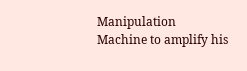Manipulation Machine to amplify his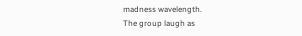madness wavelength.
The group laugh as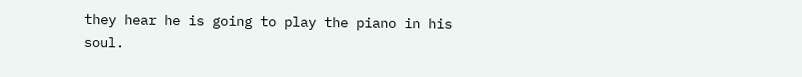they hear he is going to play the piano in his soul.